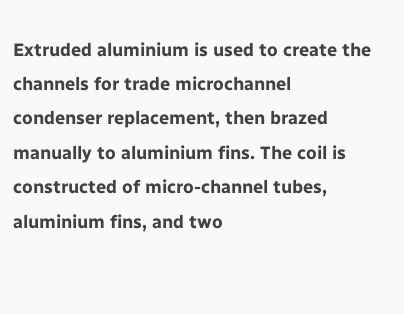Extruded aluminium is used to create the channels for trade microchannel condenser replacement, then brazed manually to aluminium fins. The coil is constructed of micro-channel tubes, aluminium fins, and two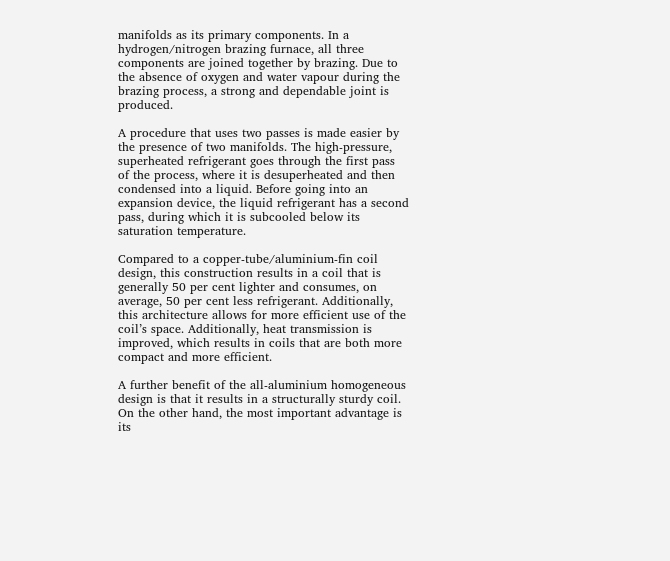manifolds as its primary components. In a hydrogen/nitrogen brazing furnace, all three components are joined together by brazing. Due to the absence of oxygen and water vapour during the brazing process, a strong and dependable joint is produced.

A procedure that uses two passes is made easier by the presence of two manifolds. The high-pressure, superheated refrigerant goes through the first pass of the process, where it is desuperheated and then condensed into a liquid. Before going into an expansion device, the liquid refrigerant has a second pass, during which it is subcooled below its saturation temperature.

Compared to a copper-tube/aluminium-fin coil design, this construction results in a coil that is generally 50 per cent lighter and consumes, on average, 50 per cent less refrigerant. Additionally, this architecture allows for more efficient use of the coil’s space. Additionally, heat transmission is improved, which results in coils that are both more compact and more efficient.

A further benefit of the all-aluminium homogeneous design is that it results in a structurally sturdy coil. On the other hand, the most important advantage is its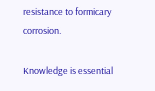resistance to formicary corrosion.

Knowledge is essential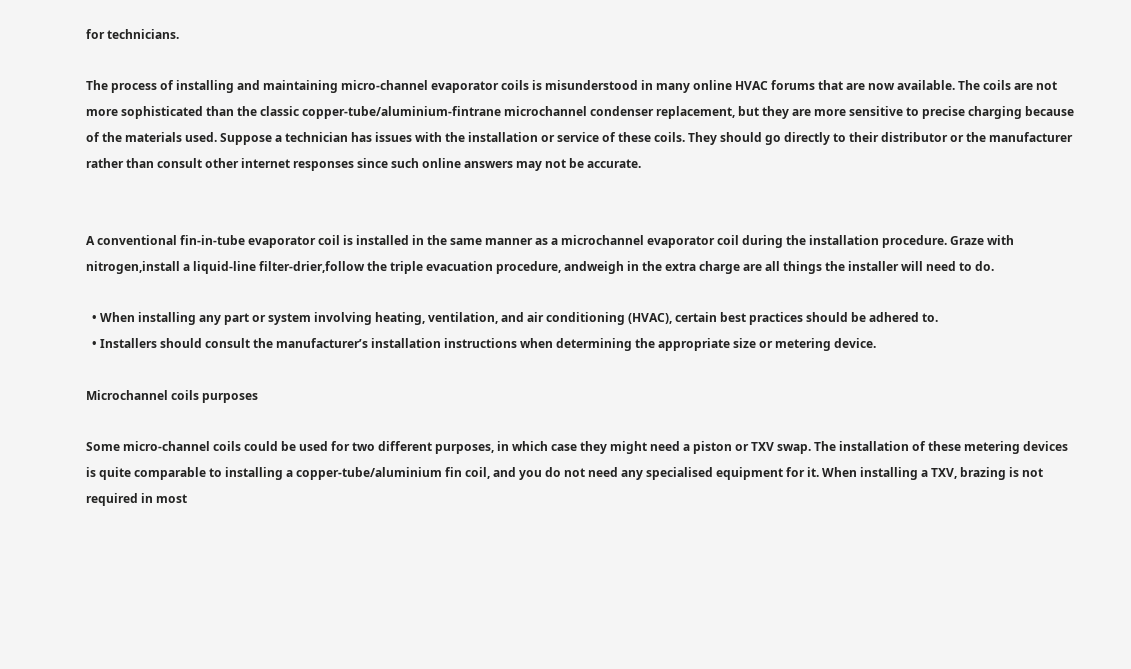for technicians.

The process of installing and maintaining micro-channel evaporator coils is misunderstood in many online HVAC forums that are now available. The coils are not more sophisticated than the classic copper-tube/aluminium-fintrane microchannel condenser replacement, but they are more sensitive to precise charging because of the materials used. Suppose a technician has issues with the installation or service of these coils. They should go directly to their distributor or the manufacturer rather than consult other internet responses since such online answers may not be accurate.


A conventional fin-in-tube evaporator coil is installed in the same manner as a microchannel evaporator coil during the installation procedure. Graze with nitrogen,install a liquid-line filter-drier,follow the triple evacuation procedure, andweigh in the extra charge are all things the installer will need to do.

  • When installing any part or system involving heating, ventilation, and air conditioning (HVAC), certain best practices should be adhered to.
  • Installers should consult the manufacturer’s installation instructions when determining the appropriate size or metering device.

Microchannel coils purposes

Some micro-channel coils could be used for two different purposes, in which case they might need a piston or TXV swap. The installation of these metering devices is quite comparable to installing a copper-tube/aluminium fin coil, and you do not need any specialised equipment for it. When installing a TXV, brazing is not required in most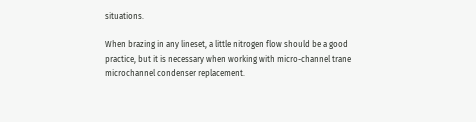situations.

When brazing in any lineset, a little nitrogen flow should be a good practice, but it is necessary when working with micro-channel trane microchannel condenser replacement.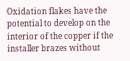Oxidation flakes have the potential to develop on the interior of the copper if the installer brazes without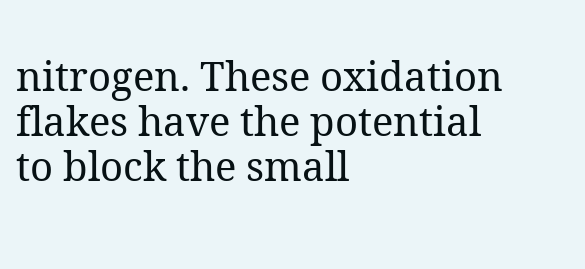nitrogen. These oxidation flakes have the potential to block the small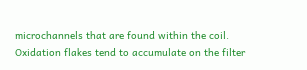microchannels that are found within the coil. Oxidation flakes tend to accumulate on the filter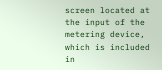screen located at the input of the metering device, which is included in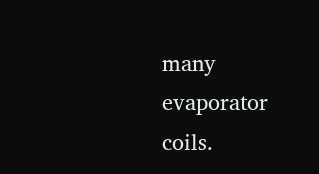many evaporator coils.